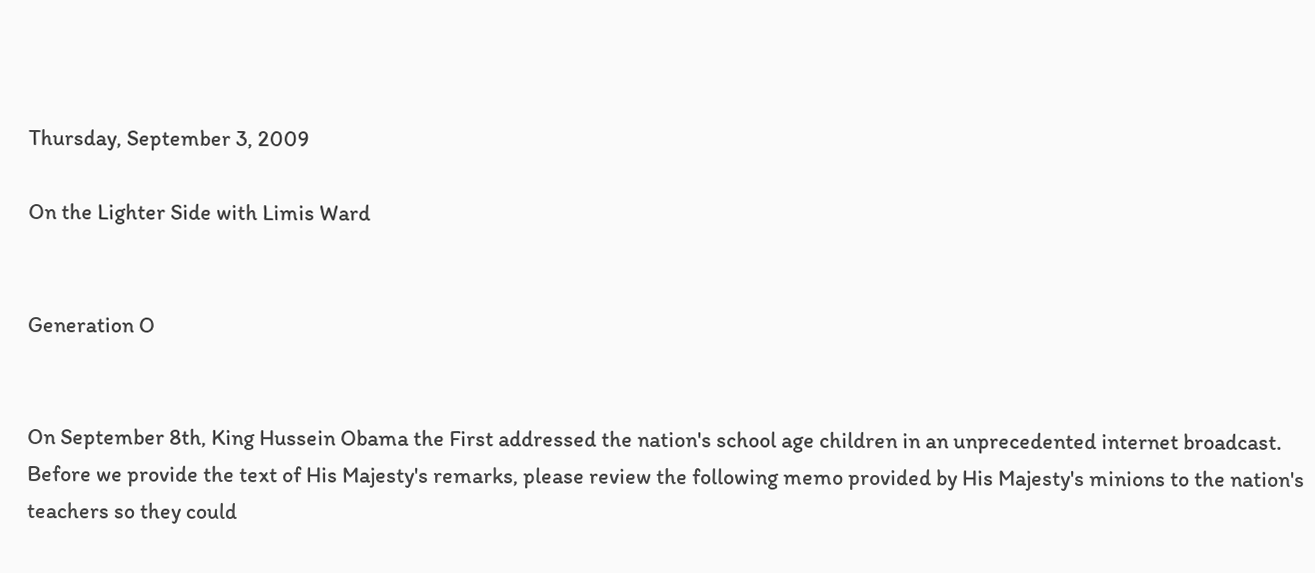Thursday, September 3, 2009

On the Lighter Side with Limis Ward


Generation O


On September 8th, King Hussein Obama the First addressed the nation's school age children in an unprecedented internet broadcast.  Before we provide the text of His Majesty's remarks, please review the following memo provided by His Majesty's minions to the nation's teachers so they could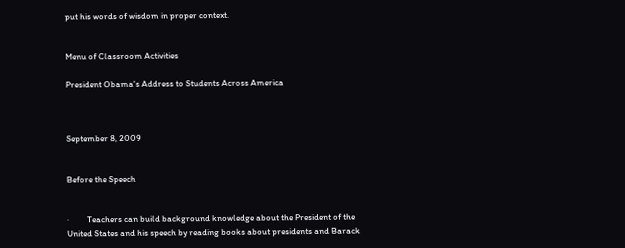put his words of wisdom in proper context.


Menu of Classroom Activities

President Obama's Address to Students Across America



September 8, 2009


Before the Speech


·         Teachers can build background knowledge about the President of the United States and his speech by reading books about presidents and Barack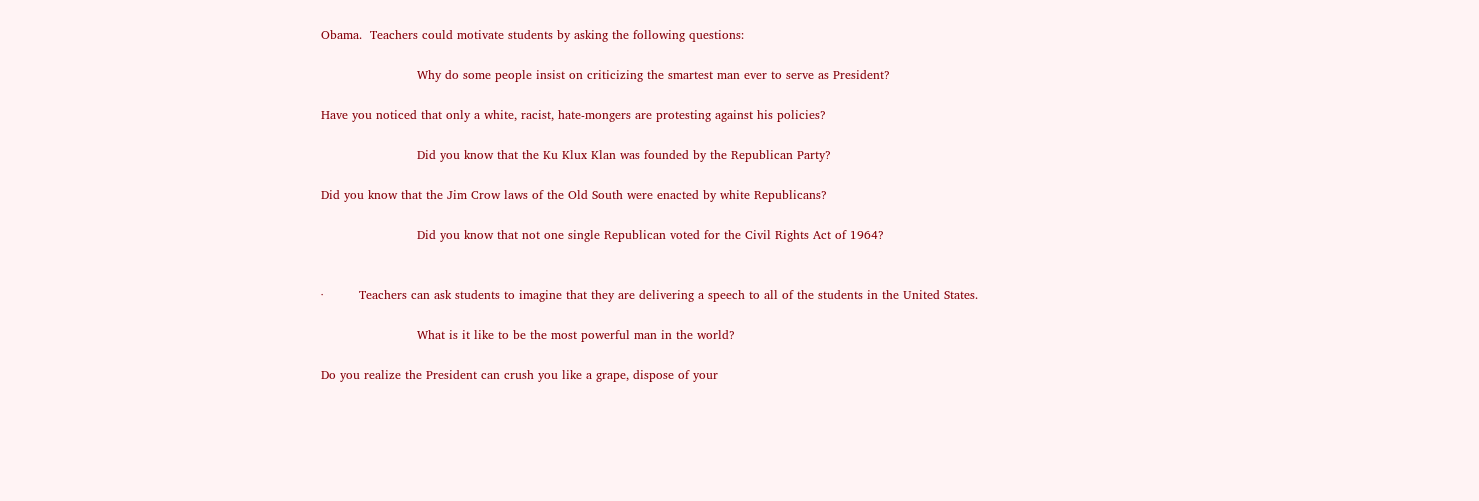Obama.  Teachers could motivate students by asking the following questions:

                        Why do some people insist on criticizing the smartest man ever to serve as President?

Have you noticed that only a white, racist, hate-mongers are protesting against his policies?

                        Did you know that the Ku Klux Klan was founded by the Republican Party?

Did you know that the Jim Crow laws of the Old South were enacted by white Republicans?

                        Did you know that not one single Republican voted for the Civil Rights Act of 1964?


·         Teachers can ask students to imagine that they are delivering a speech to all of the students in the United States.

                        What is it like to be the most powerful man in the world?

Do you realize the President can crush you like a grape, dispose of your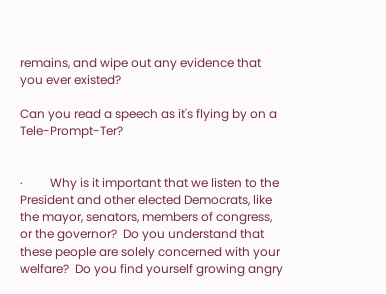remains, and wipe out any evidence that you ever existed?

Can you read a speech as it's flying by on a Tele-Prompt-Ter?


·         Why is it important that we listen to the President and other elected Democrats, like the mayor, senators, members of congress, or the governor?  Do you understand that these people are solely concerned with your welfare?  Do you find yourself growing angry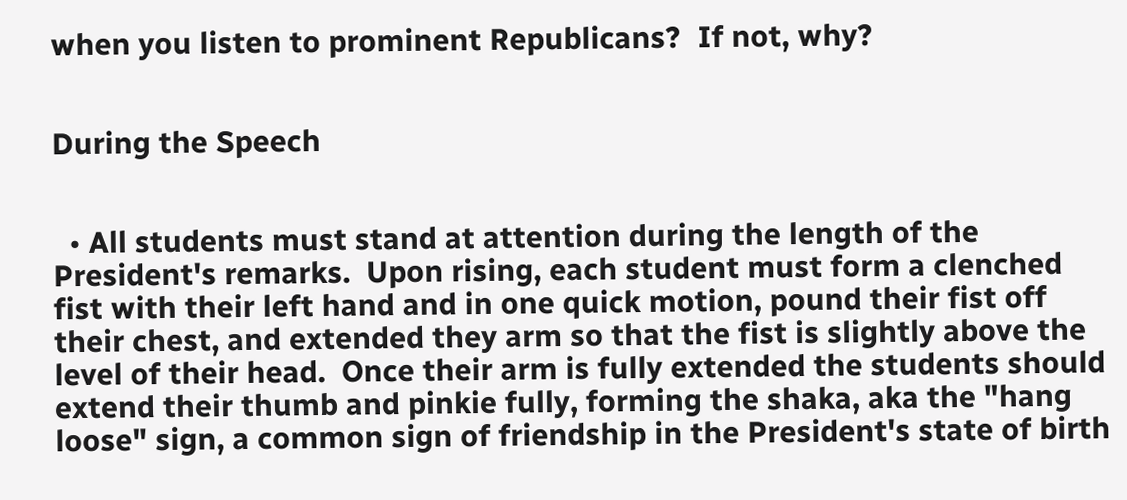when you listen to prominent Republicans?  If not, why?


During the Speech


  • All students must stand at attention during the length of the President's remarks.  Upon rising, each student must form a clenched fist with their left hand and in one quick motion, pound their fist off their chest, and extended they arm so that the fist is slightly above the level of their head.  Once their arm is fully extended the students should extend their thumb and pinkie fully, forming the shaka, aka the "hang loose" sign, a common sign of friendship in the President's state of birth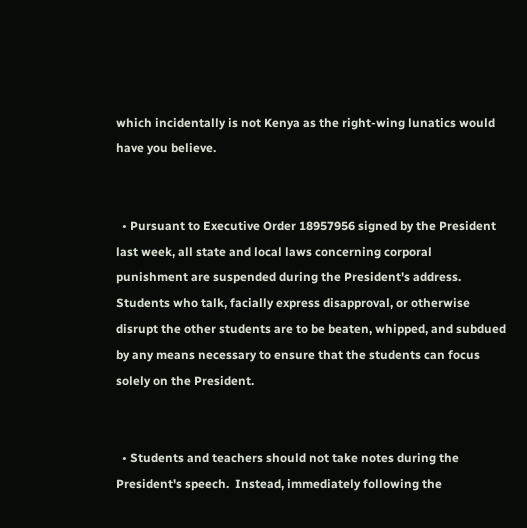which incidentally is not Kenya as the right-wing lunatics would have you believe.


  • Pursuant to Executive Order 18957956 signed by the President last week, all state and local laws concerning corporal punishment are suspended during the President's address.  Students who talk, facially express disapproval, or otherwise disrupt the other students are to be beaten, whipped, and subdued by any means necessary to ensure that the students can focus solely on the President.


  • Students and teachers should not take notes during the President's speech.  Instead, immediately following the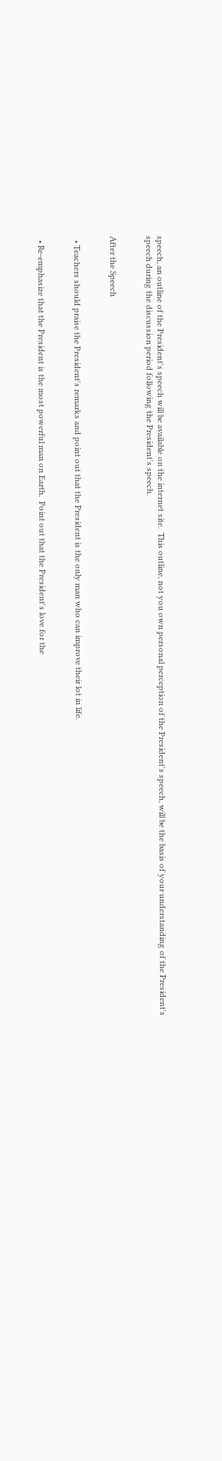speech, an outline of the President's speech will be available on the internet site.  This outline, not you own personal perception of the President's speech, will be the basis of your understanding of the President's speech during the discussion period following the President's speech.


After the Speech


  • Teachers should praise the President's remarks and point out that the President is the only man who can improve their lot in life.


  • Re-emphasize that the President is the most powerful man on Earth.  Point out that the President's love for the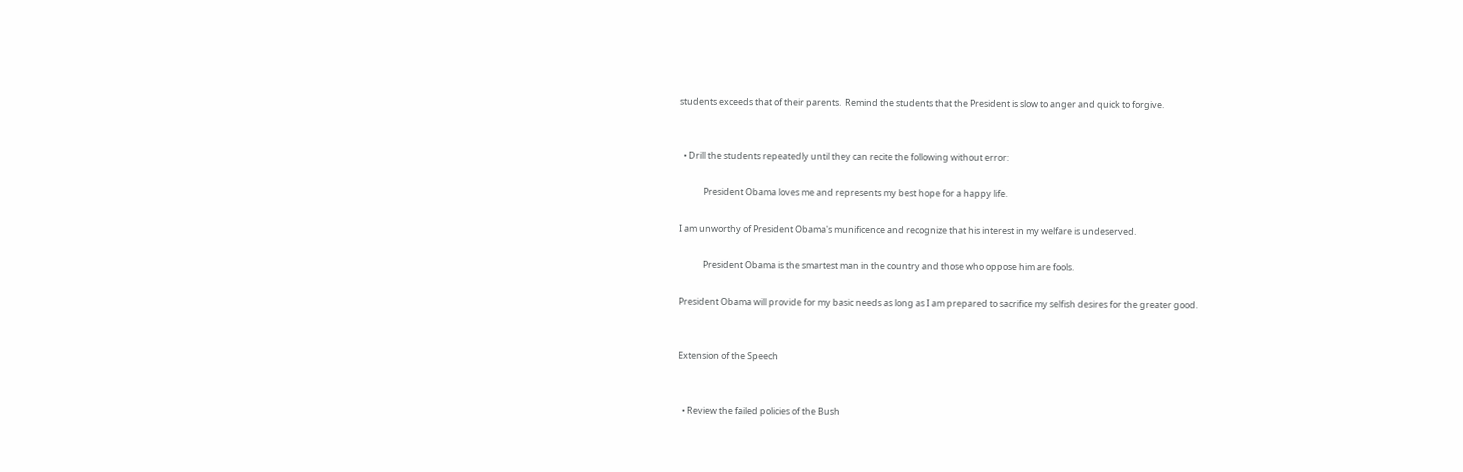students exceeds that of their parents.  Remind the students that the President is slow to anger and quick to forgive.


  • Drill the students repeatedly until they can recite the following without error:

            President Obama loves me and represents my best hope for a happy life.

I am unworthy of President Obama's munificence and recognize that his interest in my welfare is undeserved.

            President Obama is the smartest man in the country and those who oppose him are fools.

President Obama will provide for my basic needs as long as I am prepared to sacrifice my selfish desires for the greater good.


Extension of the Speech


  • Review the failed policies of the Bush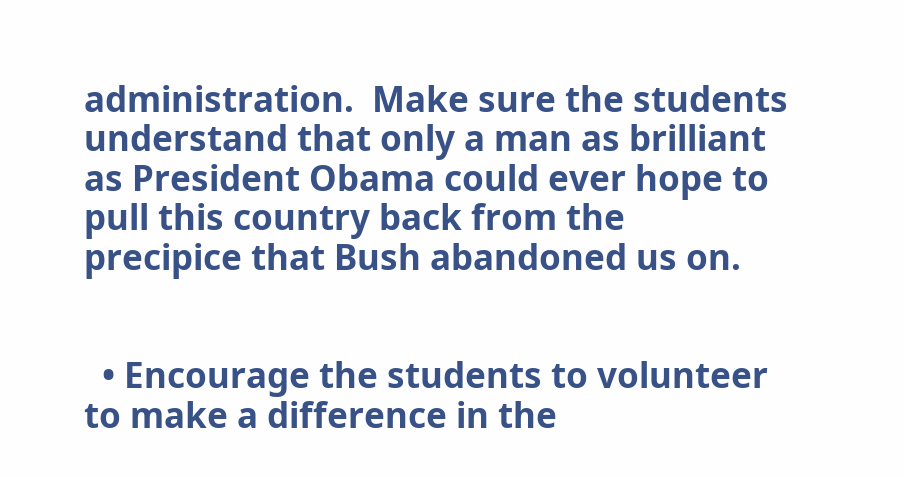administration.  Make sure the students understand that only a man as brilliant as President Obama could ever hope to pull this country back from the precipice that Bush abandoned us on.


  • Encourage the students to volunteer to make a difference in the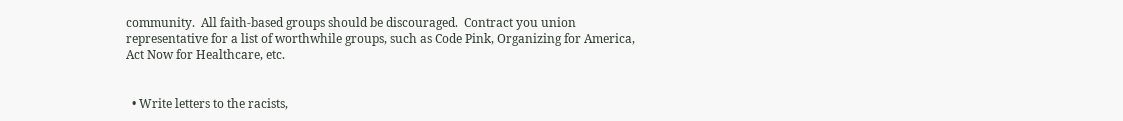community.  All faith-based groups should be discouraged.  Contract you union representative for a list of worthwhile groups, such as Code Pink, Organizing for America, Act Now for Healthcare, etc.


  • Write letters to the racists,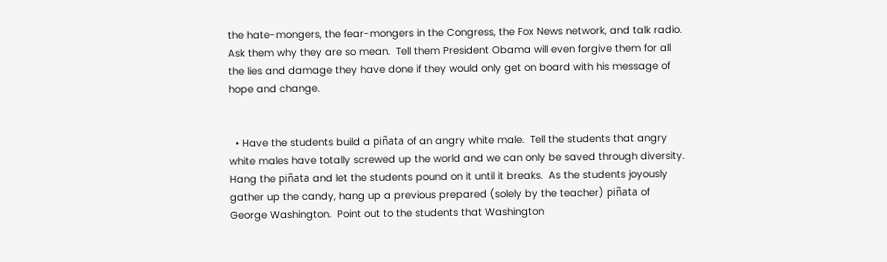the hate-mongers, the fear-mongers in the Congress, the Fox News network, and talk radio.  Ask them why they are so mean.  Tell them President Obama will even forgive them for all the lies and damage they have done if they would only get on board with his message of hope and change.


  • Have the students build a piñata of an angry white male.  Tell the students that angry white males have totally screwed up the world and we can only be saved through diversity.  Hang the piñata and let the students pound on it until it breaks.  As the students joyously gather up the candy, hang up a previous prepared (solely by the teacher) piñata of George Washington.  Point out to the students that Washington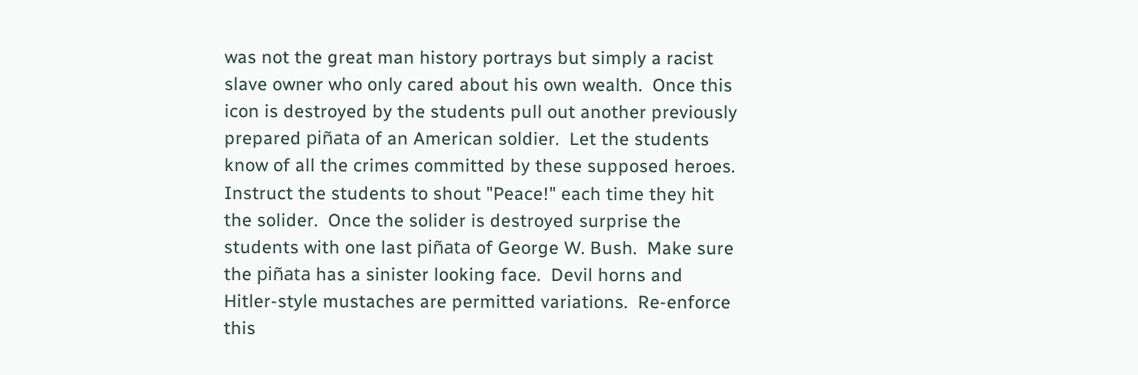was not the great man history portrays but simply a racist slave owner who only cared about his own wealth.  Once this icon is destroyed by the students pull out another previously prepared piñata of an American soldier.  Let the students know of all the crimes committed by these supposed heroes.  Instruct the students to shout "Peace!" each time they hit the solider.  Once the solider is destroyed surprise the students with one last piñata of George W. Bush.  Make sure the piñata has a sinister looking face.  Devil horns and Hitler-style mustaches are permitted variations.  Re-enforce this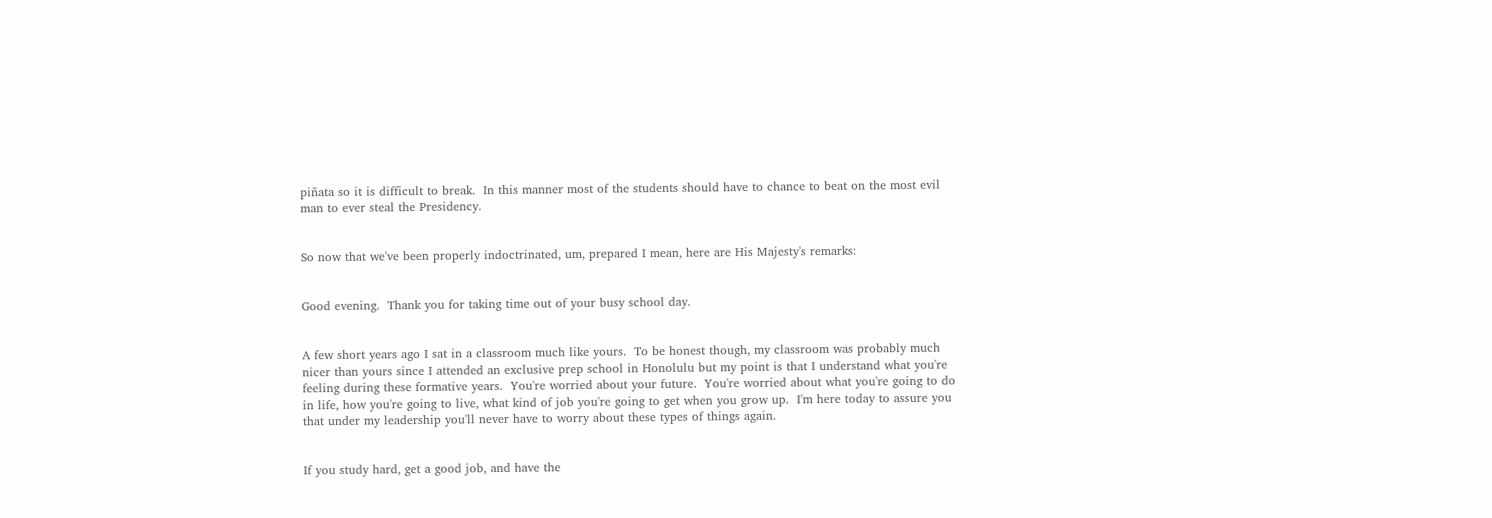piñata so it is difficult to break.  In this manner most of the students should have to chance to beat on the most evil man to ever steal the Presidency.


So now that we've been properly indoctrinated, um, prepared I mean, here are His Majesty's remarks:


Good evening.  Thank you for taking time out of your busy school day.


A few short years ago I sat in a classroom much like yours.  To be honest though, my classroom was probably much nicer than yours since I attended an exclusive prep school in Honolulu but my point is that I understand what you're feeling during these formative years.  You're worried about your future.  You're worried about what you're going to do in life, how you're going to live, what kind of job you're going to get when you grow up.  I'm here today to assure you that under my leadership you'll never have to worry about these types of things again.


If you study hard, get a good job, and have the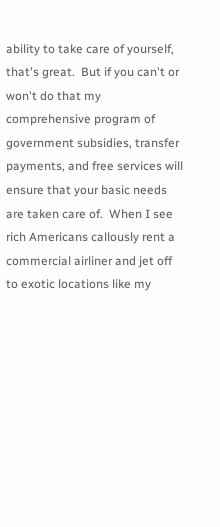ability to take care of yourself, that's great.  But if you can't or won't do that my comprehensive program of government subsidies, transfer payments, and free services will ensure that your basic needs are taken care of.  When I see rich Americans callously rent a commercial airliner and jet off to exotic locations like my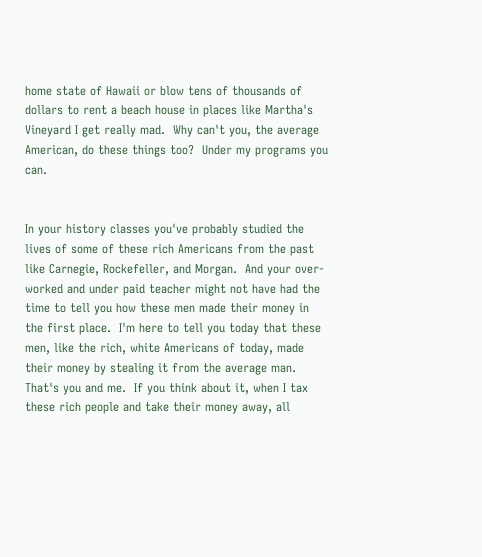home state of Hawaii or blow tens of thousands of dollars to rent a beach house in places like Martha's Vineyard I get really mad.  Why can't you, the average American, do these things too?  Under my programs you can.


In your history classes you've probably studied the lives of some of these rich Americans from the past like Carnegie, Rockefeller, and Morgan.  And your over-worked and under paid teacher might not have had the time to tell you how these men made their money in the first place.  I'm here to tell you today that these men, like the rich, white Americans of today, made their money by stealing it from the average man.  That's you and me.  If you think about it, when I tax these rich people and take their money away, all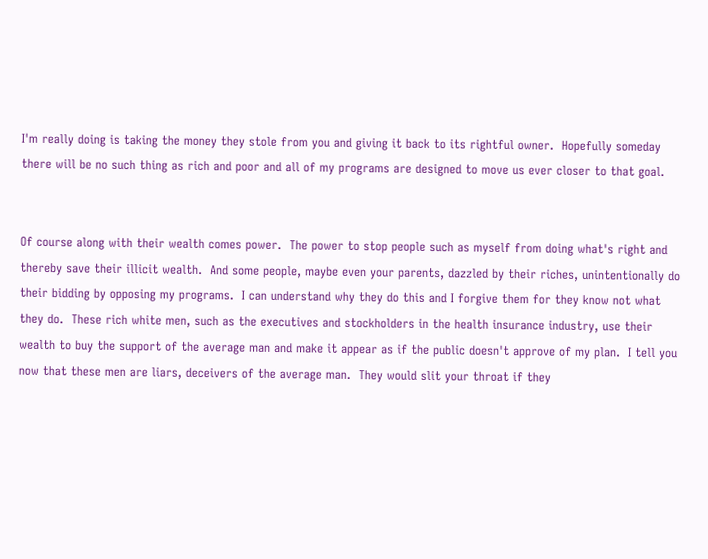I'm really doing is taking the money they stole from you and giving it back to its rightful owner.  Hopefully someday there will be no such thing as rich and poor and all of my programs are designed to move us ever closer to that goal.


Of course along with their wealth comes power.  The power to stop people such as myself from doing what's right and thereby save their illicit wealth.  And some people, maybe even your parents, dazzled by their riches, unintentionally do their bidding by opposing my programs.  I can understand why they do this and I forgive them for they know not what they do.  These rich white men, such as the executives and stockholders in the health insurance industry, use their wealth to buy the support of the average man and make it appear as if the public doesn't approve of my plan.  I tell you now that these men are liars, deceivers of the average man.  They would slit your throat if they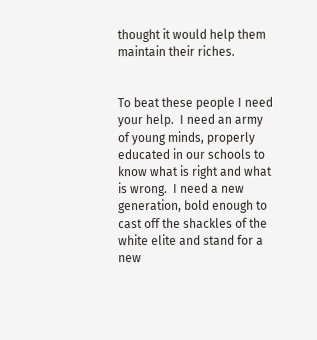thought it would help them maintain their riches.


To beat these people I need your help.  I need an army of young minds, properly educated in our schools to know what is right and what is wrong.  I need a new generation, bold enough to cast off the shackles of the white elite and stand for a new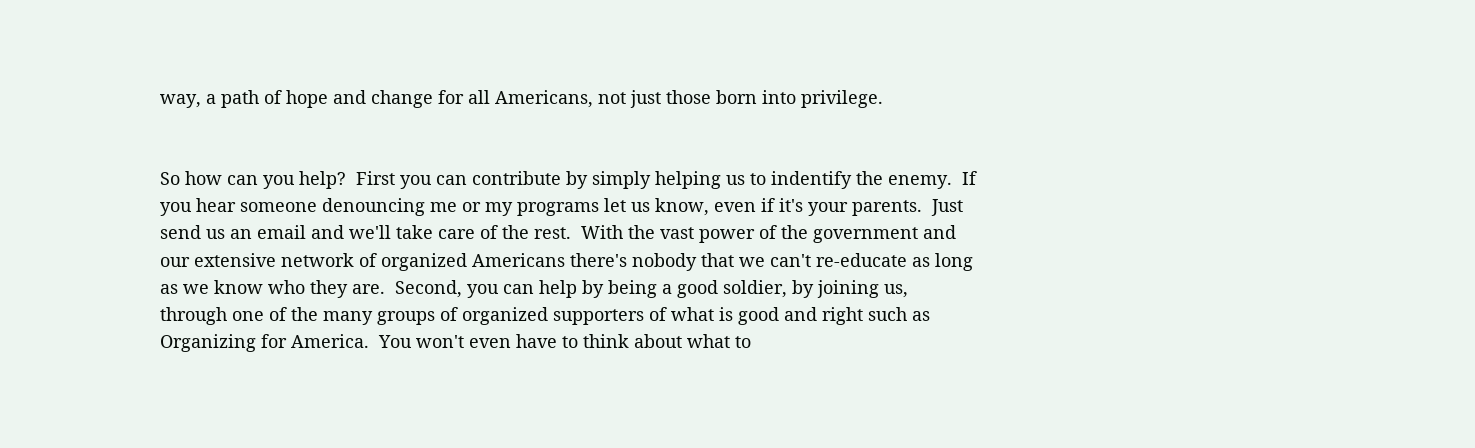way, a path of hope and change for all Americans, not just those born into privilege.


So how can you help?  First you can contribute by simply helping us to indentify the enemy.  If you hear someone denouncing me or my programs let us know, even if it's your parents.  Just send us an email and we'll take care of the rest.  With the vast power of the government and our extensive network of organized Americans there's nobody that we can't re-educate as long as we know who they are.  Second, you can help by being a good soldier, by joining us, through one of the many groups of organized supporters of what is good and right such as Organizing for America.  You won't even have to think about what to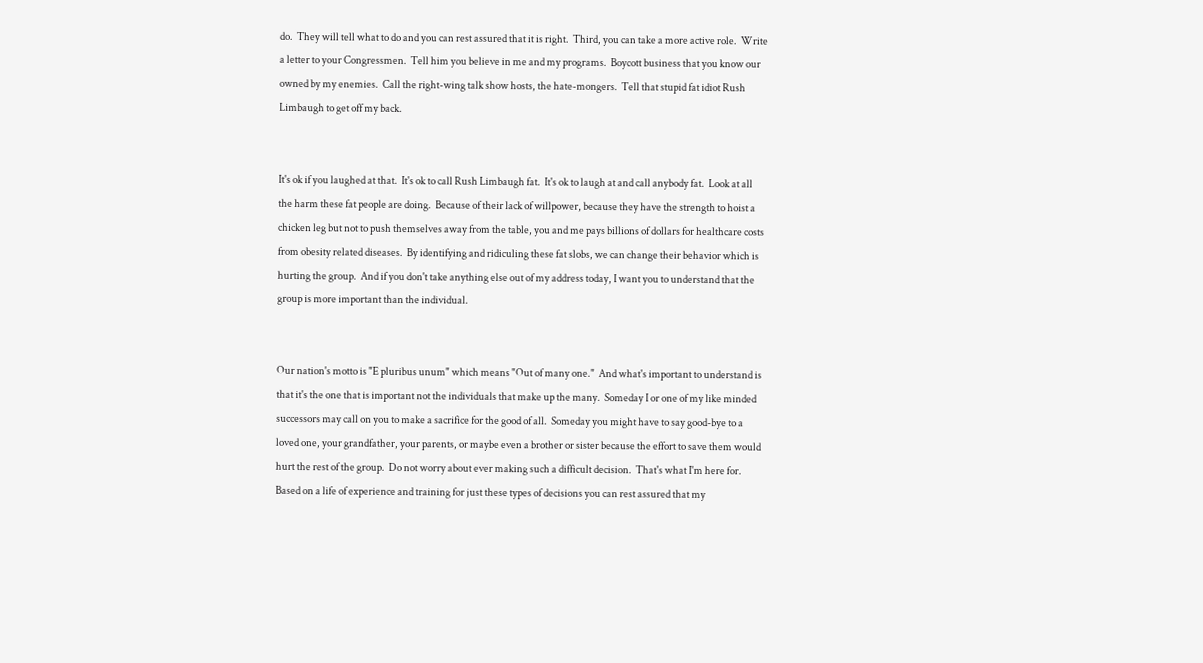do.  They will tell what to do and you can rest assured that it is right.  Third, you can take a more active role.  Write a letter to your Congressmen.  Tell him you believe in me and my programs.  Boycott business that you know our owned by my enemies.  Call the right-wing talk show hosts, the hate-mongers.  Tell that stupid fat idiot Rush Limbaugh to get off my back.


It's ok if you laughed at that.  It's ok to call Rush Limbaugh fat.  It's ok to laugh at and call anybody fat.  Look at all the harm these fat people are doing.  Because of their lack of willpower, because they have the strength to hoist a chicken leg but not to push themselves away from the table, you and me pays billions of dollars for healthcare costs from obesity related diseases.  By identifying and ridiculing these fat slobs, we can change their behavior which is hurting the group.  And if you don't take anything else out of my address today, I want you to understand that the group is more important than the individual.


Our nation's motto is "E pluribus unum" which means "Out of many one."  And what's important to understand is that it's the one that is important not the individuals that make up the many.  Someday I or one of my like minded successors may call on you to make a sacrifice for the good of all.  Someday you might have to say good-bye to a loved one, your grandfather, your parents, or maybe even a brother or sister because the effort to save them would hurt the rest of the group.  Do not worry about ever making such a difficult decision.  That's what I'm here for.  Based on a life of experience and training for just these types of decisions you can rest assured that my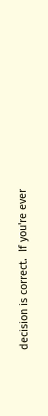decision is correct.  If you're ever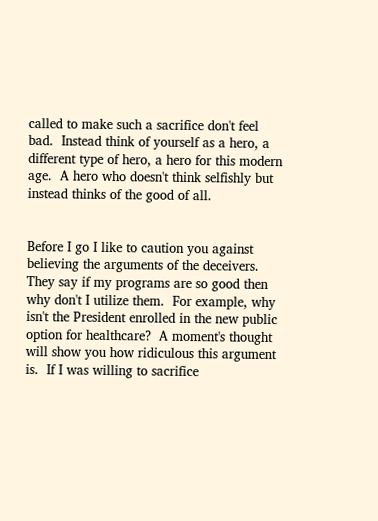called to make such a sacrifice don't feel bad.  Instead think of yourself as a hero, a different type of hero, a hero for this modern age.  A hero who doesn't think selfishly but instead thinks of the good of all.


Before I go I like to caution you against believing the arguments of the deceivers.  They say if my programs are so good then why don't I utilize them.  For example, why isn't the President enrolled in the new public option for healthcare?  A moment's thought will show you how ridiculous this argument is.  If I was willing to sacrifice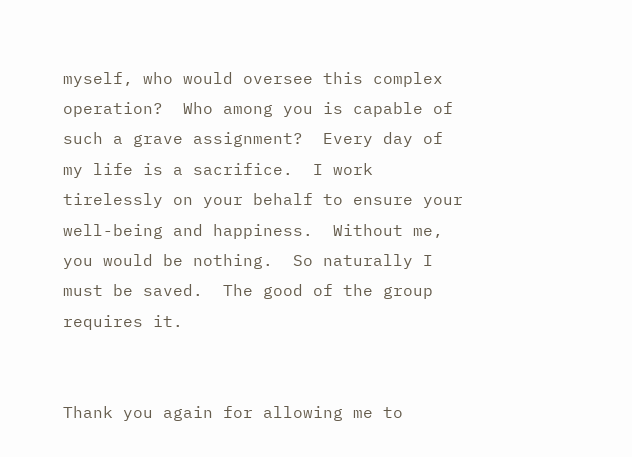myself, who would oversee this complex operation?  Who among you is capable of such a grave assignment?  Every day of my life is a sacrifice.  I work tirelessly on your behalf to ensure your well-being and happiness.  Without me, you would be nothing.  So naturally I must be saved.  The good of the group requires it.


Thank you again for allowing me to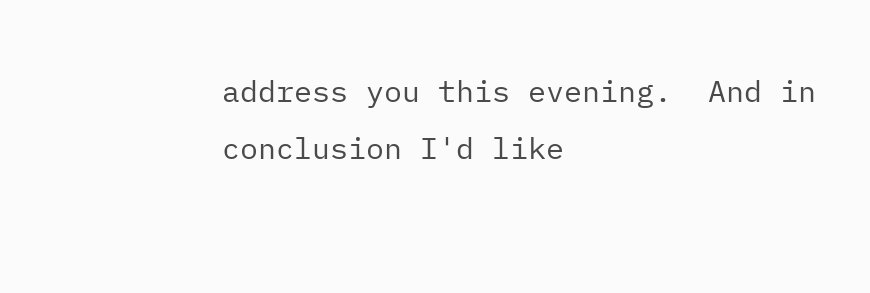address you this evening.  And in conclusion I'd like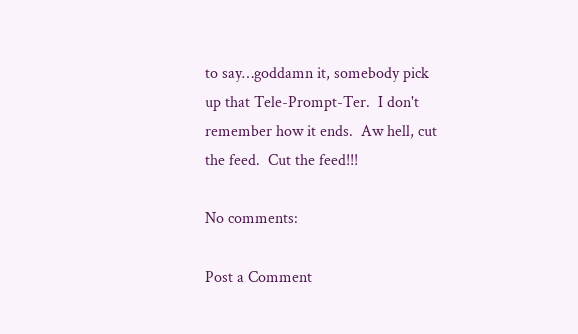to say…goddamn it, somebody pick up that Tele-Prompt-Ter.  I don't remember how it ends.  Aw hell, cut the feed.  Cut the feed!!!

No comments:

Post a Comment